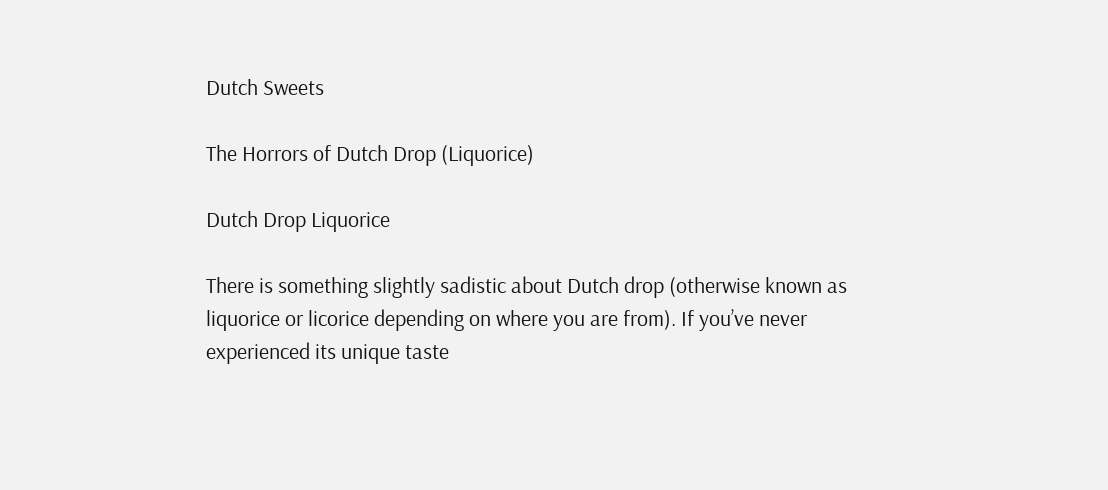Dutch Sweets

The Horrors of Dutch Drop (Liquorice)

Dutch Drop Liquorice

There is something slightly sadistic about Dutch drop (otherwise known as liquorice or licorice depending on where you are from). If you’ve never experienced its unique taste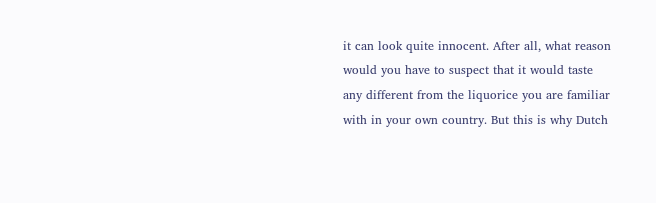it can look quite innocent. After all, what reason would you have to suspect that it would taste any different from the liquorice you are familiar with in your own country. But this is why Dutch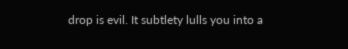drop is evil. It subtlety lulls you into a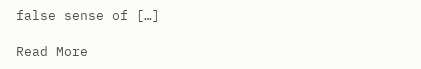false sense of […]

Read More